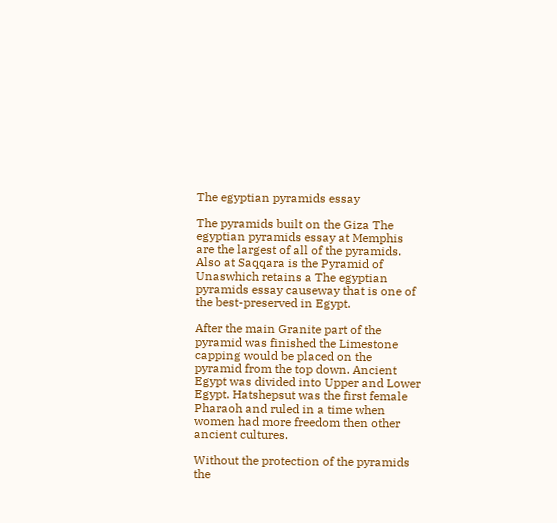The egyptian pyramids essay

The pyramids built on the Giza The egyptian pyramids essay at Memphis are the largest of all of the pyramids. Also at Saqqara is the Pyramid of Unaswhich retains a The egyptian pyramids essay causeway that is one of the best-preserved in Egypt.

After the main Granite part of the pyramid was finished the Limestone capping would be placed on the pyramid from the top down. Ancient Egypt was divided into Upper and Lower Egypt. Hatshepsut was the first female Pharaoh and ruled in a time when women had more freedom then other ancient cultures.

Without the protection of the pyramids the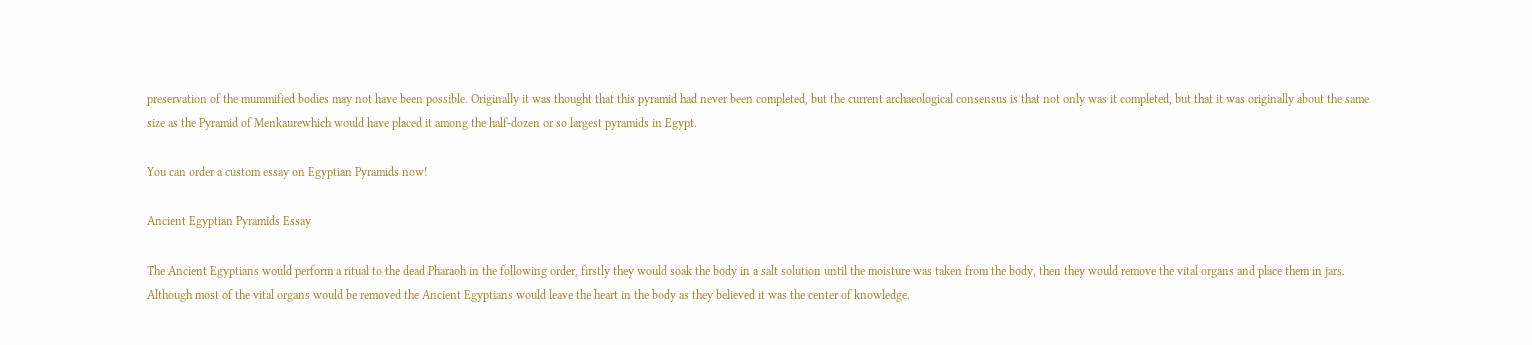preservation of the mummified bodies may not have been possible. Originally it was thought that this pyramid had never been completed, but the current archaeological consensus is that not only was it completed, but that it was originally about the same size as the Pyramid of Menkaurewhich would have placed it among the half-dozen or so largest pyramids in Egypt.

You can order a custom essay on Egyptian Pyramids now!

Ancient Egyptian Pyramids Essay

The Ancient Egyptians would perform a ritual to the dead Pharaoh in the following order, firstly they would soak the body in a salt solution until the moisture was taken from the body, then they would remove the vital organs and place them in jars. Although most of the vital organs would be removed the Ancient Egyptians would leave the heart in the body as they believed it was the center of knowledge.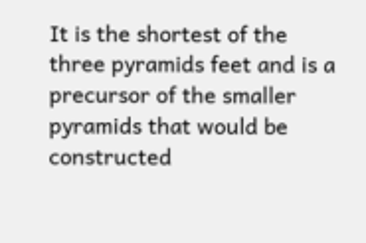It is the shortest of the three pyramids feet and is a precursor of the smaller pyramids that would be constructed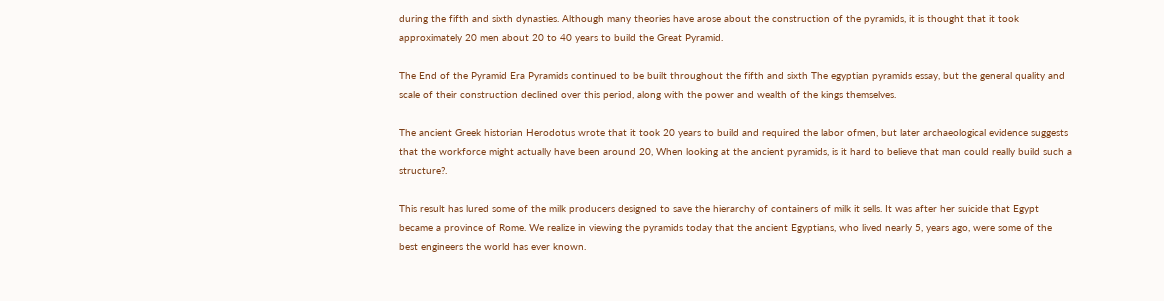during the fifth and sixth dynasties. Although many theories have arose about the construction of the pyramids, it is thought that it took approximately 20 men about 20 to 40 years to build the Great Pyramid.

The End of the Pyramid Era Pyramids continued to be built throughout the fifth and sixth The egyptian pyramids essay, but the general quality and scale of their construction declined over this period, along with the power and wealth of the kings themselves.

The ancient Greek historian Herodotus wrote that it took 20 years to build and required the labor ofmen, but later archaeological evidence suggests that the workforce might actually have been around 20, When looking at the ancient pyramids, is it hard to believe that man could really build such a structure?.

This result has lured some of the milk producers designed to save the hierarchy of containers of milk it sells. It was after her suicide that Egypt became a province of Rome. We realize in viewing the pyramids today that the ancient Egyptians, who lived nearly 5, years ago, were some of the best engineers the world has ever known.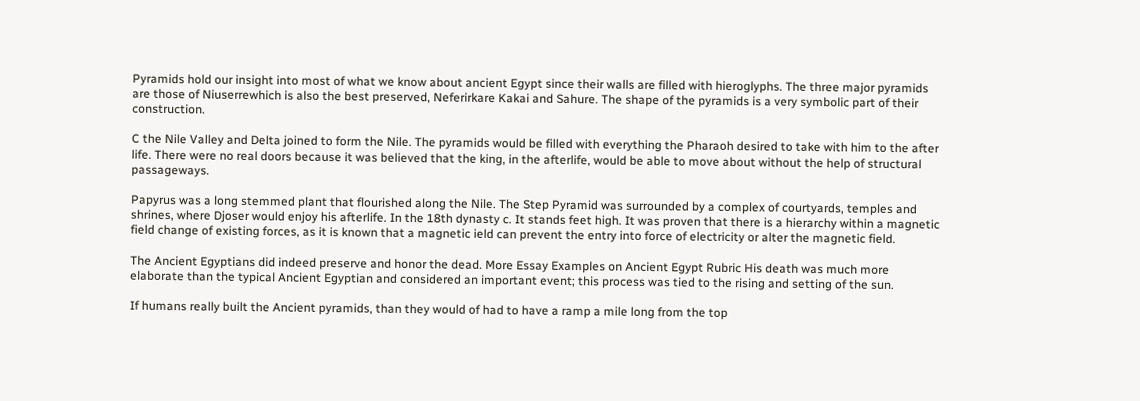Pyramids hold our insight into most of what we know about ancient Egypt since their walls are filled with hieroglyphs. The three major pyramids are those of Niuserrewhich is also the best preserved, Neferirkare Kakai and Sahure. The shape of the pyramids is a very symbolic part of their construction.

C the Nile Valley and Delta joined to form the Nile. The pyramids would be filled with everything the Pharaoh desired to take with him to the after life. There were no real doors because it was believed that the king, in the afterlife, would be able to move about without the help of structural passageways.

Papyrus was a long stemmed plant that flourished along the Nile. The Step Pyramid was surrounded by a complex of courtyards, temples and shrines, where Djoser would enjoy his afterlife. In the 18th dynasty c. It stands feet high. It was proven that there is a hierarchy within a magnetic field change of existing forces, as it is known that a magnetic ield can prevent the entry into force of electricity or alter the magnetic field.

The Ancient Egyptians did indeed preserve and honor the dead. More Essay Examples on Ancient Egypt Rubric His death was much more elaborate than the typical Ancient Egyptian and considered an important event; this process was tied to the rising and setting of the sun.

If humans really built the Ancient pyramids, than they would of had to have a ramp a mile long from the top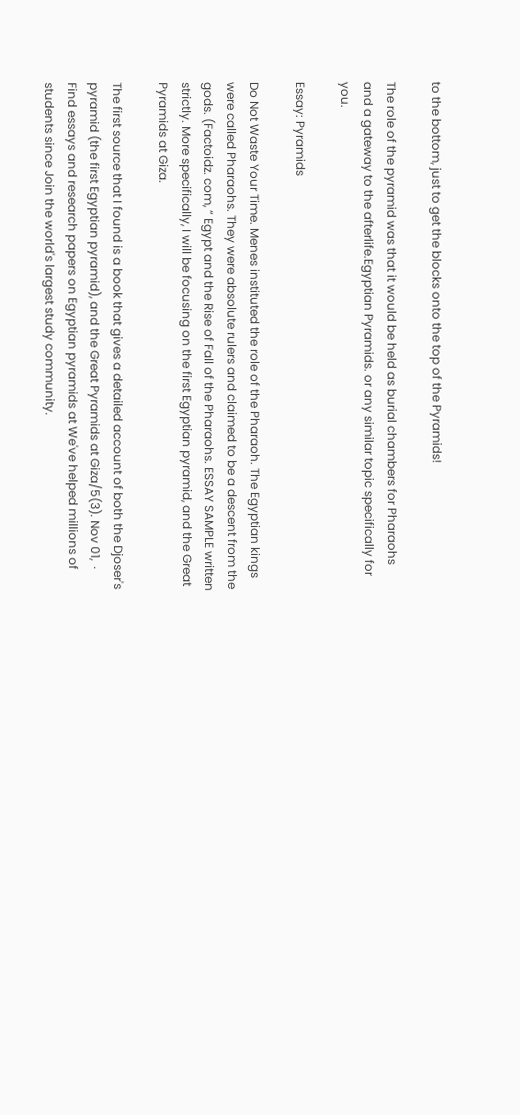to the bottom, just to get the blocks onto the top of the Pyramids!

The role of the pyramid was that it would be held as burial chambers for Pharaohs and a gateway to the afterlife.Egyptian Pyramids. or any similar topic specifically for you.

Essay: Pyramids

Do Not Waste Your Time. Menes instituted the role of the Pharaoh. The Egyptian kings were called Pharaohs. They were absolute rulers and claimed to be a descent from the gods. (Factoidz. com, ” Egypt and the Rise of Fall of the Pharaohs. ESSAY SAMPLE written strictly. More specifically, I will be focusing on the first Egyptian pyramid, and the Great Pyramids at Giza.

The first source that I found is a book that gives a detailed account of both the Djoser's pyramid (the first Egyptian pyramid), and the Great Pyramids at Giza/5(3). Nov 01,  · Find essays and research papers on Egyptian pyramids at We've helped millions of students since Join the world's largest study community.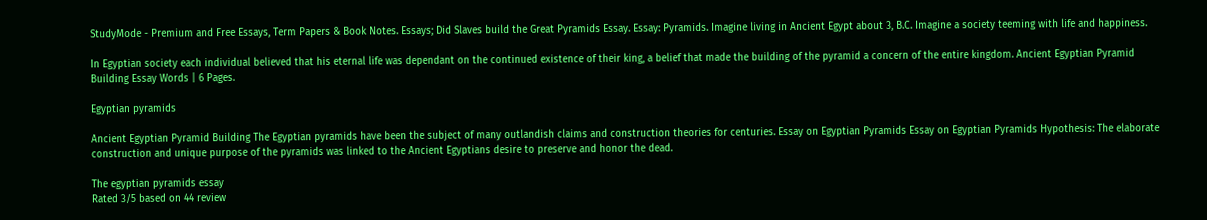StudyMode - Premium and Free Essays, Term Papers & Book Notes. Essays; Did Slaves build the Great Pyramids Essay. Essay: Pyramids. Imagine living in Ancient Egypt about 3, B.C. Imagine a society teeming with life and happiness.

In Egyptian society each individual believed that his eternal life was dependant on the continued existence of their king, a belief that made the building of the pyramid a concern of the entire kingdom. Ancient Egyptian Pyramid Building Essay Words | 6 Pages.

Egyptian pyramids

Ancient Egyptian Pyramid Building The Egyptian pyramids have been the subject of many outlandish claims and construction theories for centuries. Essay on Egyptian Pyramids Essay on Egyptian Pyramids Hypothesis: The elaborate construction and unique purpose of the pyramids was linked to the Ancient Egyptians desire to preserve and honor the dead.

The egyptian pyramids essay
Rated 3/5 based on 44 review